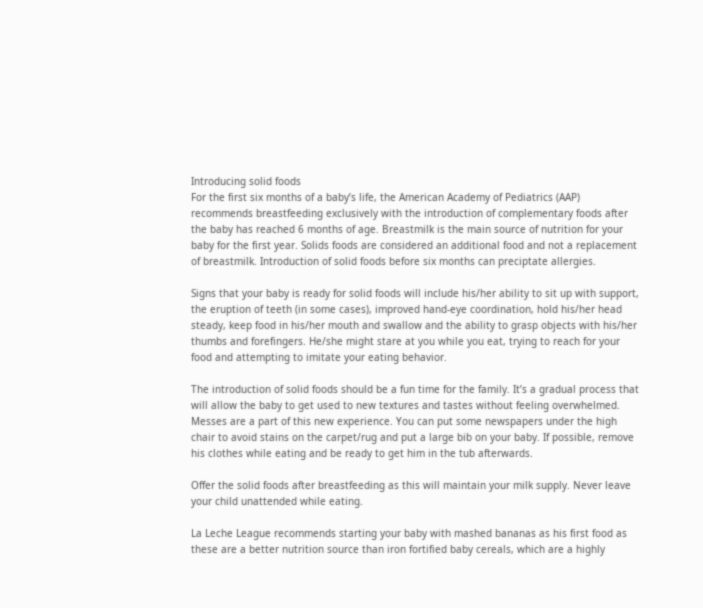Introducing solid foods
For the first six months of a baby’s life, the American Academy of Pediatrics (AAP) recommends breastfeeding exclusively with the introduction of complementary foods after the baby has reached 6 months of age. Breastmilk is the main source of nutrition for your baby for the first year. Solids foods are considered an additional food and not a replacement of breastmilk. Introduction of solid foods before six months can preciptate allergies.

Signs that your baby is ready for solid foods will include his/her ability to sit up with support, the eruption of teeth (in some cases), improved hand-eye coordination, hold his/her head steady, keep food in his/her mouth and swallow and the ability to grasp objects with his/her thumbs and forefingers. He/she might stare at you while you eat, trying to reach for your food and attempting to imitate your eating behavior.

The introduction of solid foods should be a fun time for the family. It’s a gradual process that will allow the baby to get used to new textures and tastes without feeling overwhelmed. Messes are a part of this new experience. You can put some newspapers under the high chair to avoid stains on the carpet/rug and put a large bib on your baby. If possible, remove his clothes while eating and be ready to get him in the tub afterwards.

Offer the solid foods after breastfeeding as this will maintain your milk supply. Never leave your child unattended while eating.

La Leche League recommends starting your baby with mashed bananas as his first food as these are a better nutrition source than iron fortified baby cereals, which are a highly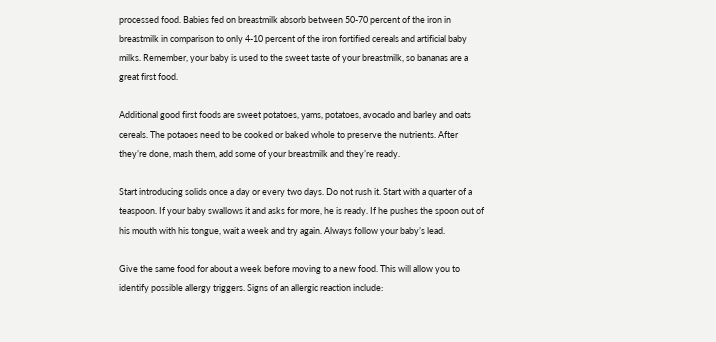processed food. Babies fed on breastmilk absorb between 50-70 percent of the iron in breastmilk in comparison to only 4-10 percent of the iron fortified cereals and artificial baby milks. Remember, your baby is used to the sweet taste of your breastmilk, so bananas are a great first food.

Additional good first foods are sweet potatoes, yams, potatoes, avocado and barley and oats cereals. The potaoes need to be cooked or baked whole to preserve the nutrients. After they’re done, mash them, add some of your breastmilk and they’re ready.

Start introducing solids once a day or every two days. Do not rush it. Start with a quarter of a teaspoon. If your baby swallows it and asks for more, he is ready. If he pushes the spoon out of his mouth with his tongue, wait a week and try again. Always follow your baby’s lead.

Give the same food for about a week before moving to a new food. This will allow you to identify possible allergy triggers. Signs of an allergic reaction include: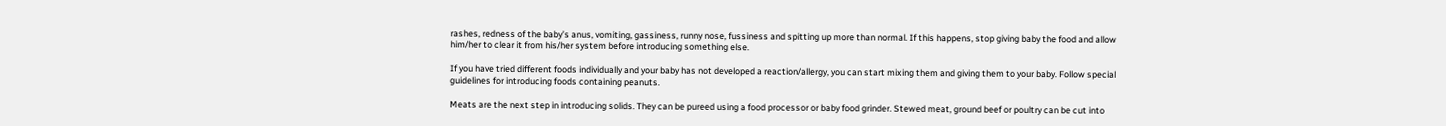rashes, redness of the baby’s anus, vomiting, gassiness, runny nose, fussiness and spitting up more than normal. If this happens, stop giving baby the food and allow him/her to clear it from his/her system before introducing something else.

If you have tried different foods individually and your baby has not developed a reaction/allergy, you can start mixing them and giving them to your baby. Follow special guidelines for introducing foods containing peanuts.

Meats are the next step in introducing solids. They can be pureed using a food processor or baby food grinder. Stewed meat, ground beef or poultry can be cut into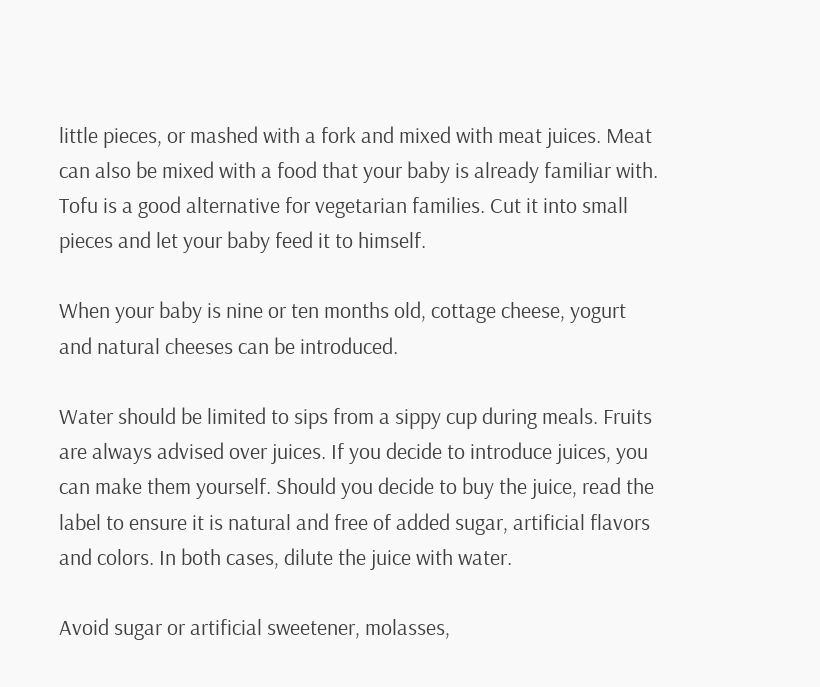little pieces, or mashed with a fork and mixed with meat juices. Meat can also be mixed with a food that your baby is already familiar with. Tofu is a good alternative for vegetarian families. Cut it into small pieces and let your baby feed it to himself.

When your baby is nine or ten months old, cottage cheese, yogurt and natural cheeses can be introduced.

Water should be limited to sips from a sippy cup during meals. Fruits are always advised over juices. If you decide to introduce juices, you can make them yourself. Should you decide to buy the juice, read the label to ensure it is natural and free of added sugar, artificial flavors and colors. In both cases, dilute the juice with water.

Avoid sugar or artificial sweetener, molasses,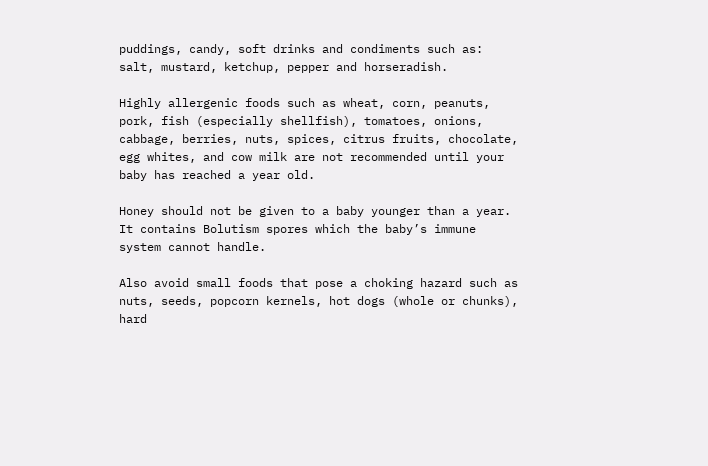puddings, candy, soft drinks and condiments such as: salt, mustard, ketchup, pepper and horseradish.

Highly allergenic foods such as wheat, corn, peanuts, pork, fish (especially shellfish), tomatoes, onions, cabbage, berries, nuts, spices, citrus fruits, chocolate, egg whites, and cow milk are not recommended until your baby has reached a year old.

Honey should not be given to a baby younger than a year. It contains Bolutism spores which the baby’s immune system cannot handle.

Also avoid small foods that pose a choking hazard such as nuts, seeds, popcorn kernels, hot dogs (whole or chunks), hard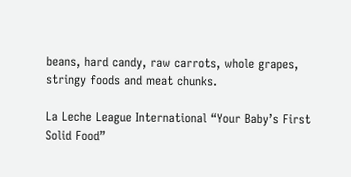beans, hard candy, raw carrots, whole grapes, stringy foods and meat chunks.

La Leche League International “Your Baby’s First Solid Food”